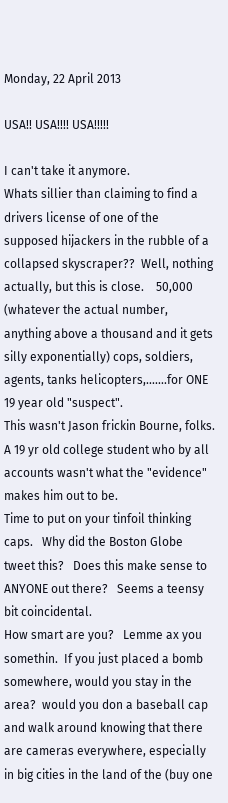Monday, 22 April 2013

USA!! USA!!!! USA!!!!!

I can't take it anymore.
Whats sillier than claiming to find a drivers license of one of the supposed hijackers in the rubble of a collapsed skyscraper??  Well, nothing actually, but this is close.    50,000 (whatever the actual number, anything above a thousand and it gets silly exponentially) cops, soldiers, agents, tanks helicopters,.......for ONE 19 year old "suspect".
This wasn't Jason frickin Bourne, folks.    A 19 yr old college student who by all accounts wasn't what the "evidence" makes him out to be.
Time to put on your tinfoil thinking caps.   Why did the Boston Globe tweet this?   Does this make sense to ANYONE out there?   Seems a teensy bit coincidental.
How smart are you?   Lemme ax you somethin.  If you just placed a bomb somewhere, would you stay in the area?  would you don a baseball cap and walk around knowing that there are cameras everywhere, especially in big cities in the land of the (buy one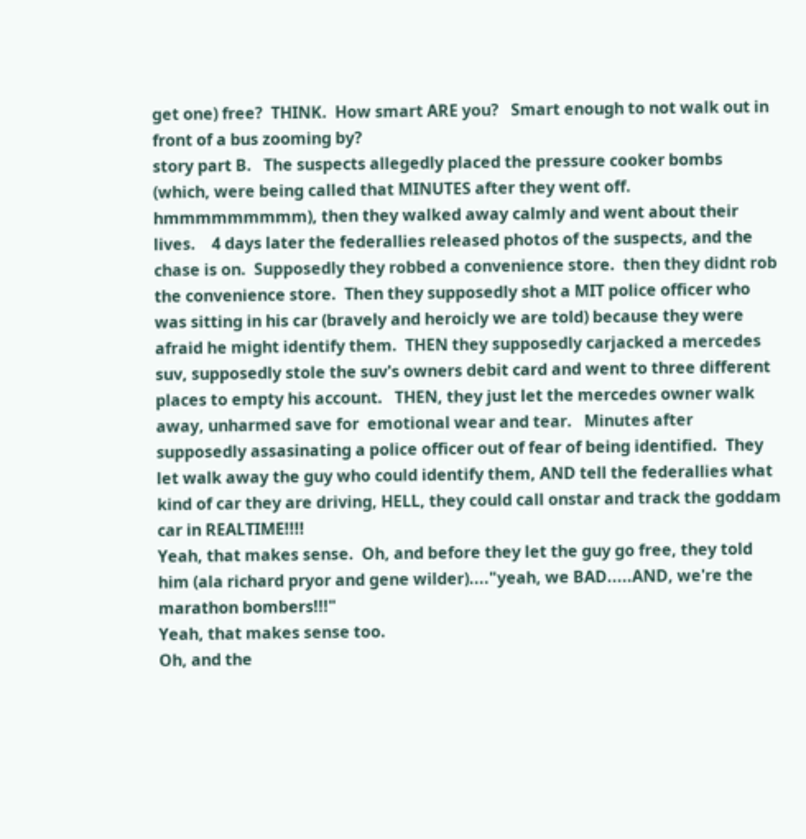get one) free?  THINK.  How smart ARE you?   Smart enough to not walk out in front of a bus zooming by?
story part B.   The suspects allegedly placed the pressure cooker bombs (which, were being called that MINUTES after they went off.   hmmmmmmmmm), then they walked away calmly and went about their lives.    4 days later the federallies released photos of the suspects, and the chase is on.  Supposedly they robbed a convenience store.  then they didnt rob the convenience store.  Then they supposedly shot a MIT police officer who was sitting in his car (bravely and heroicly we are told) because they were afraid he might identify them.  THEN they supposedly carjacked a mercedes suv, supposedly stole the suv's owners debit card and went to three different places to empty his account.   THEN, they just let the mercedes owner walk away, unharmed save for  emotional wear and tear.   Minutes after supposedly assasinating a police officer out of fear of being identified.  They let walk away the guy who could identify them, AND tell the federallies what kind of car they are driving, HELL, they could call onstar and track the goddam car in REALTIME!!!!
Yeah, that makes sense.  Oh, and before they let the guy go free, they told him (ala richard pryor and gene wilder)...."yeah, we BAD.....AND, we're the marathon bombers!!!"
Yeah, that makes sense too.
Oh, and the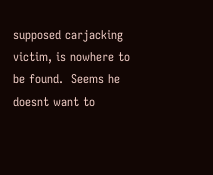supposed carjacking victim, is nowhere to be found.  Seems he doesnt want to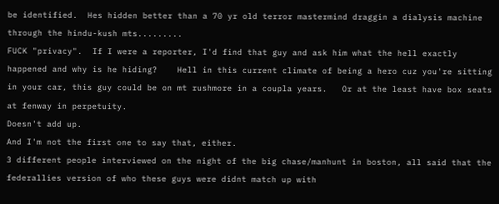be identified.  Hes hidden better than a 70 yr old terror mastermind draggin a dialysis machine through the hindu-kush mts.........
FUCK "privacy".  If I were a reporter, I'd find that guy and ask him what the hell exactly happened and why is he hiding?    Hell in this current climate of being a hero cuz you're sitting in your car, this guy could be on mt rushmore in a coupla years.   Or at the least have box seats at fenway in perpetuity.
Doesn't add up.
And I'm not the first one to say that, either.
3 different people interviewed on the night of the big chase/manhunt in boston, all said that the federallies version of who these guys were didnt match up with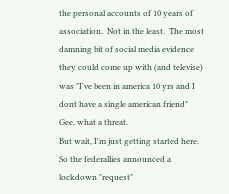the personal accounts of 10 years of association.  Not in the least.  The most damning bit of social media evidence they could come up with (and televise) was "I've been in america 10 yrs and I dont have a single american friend"      Gee, what a threat.
But wait, I'm just getting started here.    So the federallies announced a lockdown "request"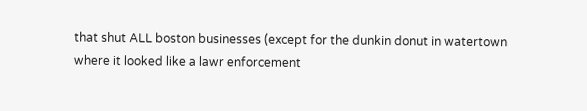that shut ALL boston businesses (except for the dunkin donut in watertown where it looked like a lawr enforcement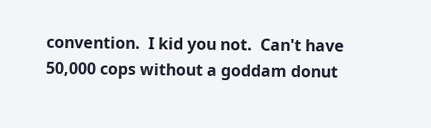convention.  I kid you not.  Can't have 50,000 cops without a goddam donut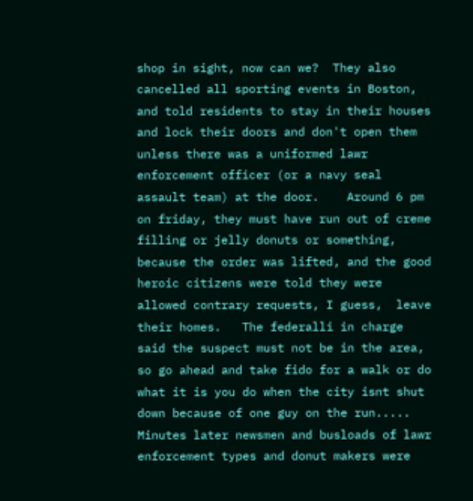shop in sight, now can we?  They also cancelled all sporting events in Boston, and told residents to stay in their houses and lock their doors and don't open them unless there was a uniformed lawr enforcement officer (or a navy seal assault team) at the door.    Around 6 pm on friday, they must have run out of creme filling or jelly donuts or something, because the order was lifted, and the good heroic citizens were told they were allowed contrary requests, I guess,  leave their homes.   The federalli in charge said the suspect must not be in the area, so go ahead and take fido for a walk or do what it is you do when the city isnt shut down because of one guy on the run.....
Minutes later newsmen and busloads of lawr enforcement types and donut makers were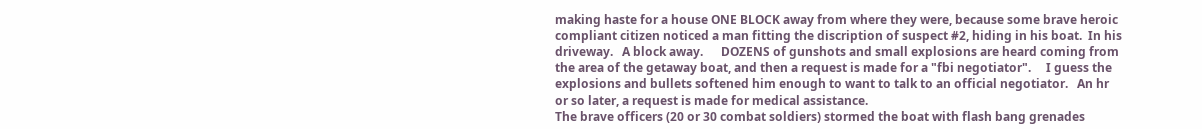making haste for a house ONE BLOCK away from where they were, because some brave heroic compliant citizen noticed a man fitting the discription of suspect #2, hiding in his boat.  In his driveway.   A block away.      DOZENS of gunshots and small explosions are heard coming from the area of the getaway boat, and then a request is made for a "fbi negotiator".     I guess the explosions and bullets softened him enough to want to talk to an official negotiator.   An hr or so later, a request is made for medical assistance.
The brave officers (20 or 30 combat soldiers) stormed the boat with flash bang grenades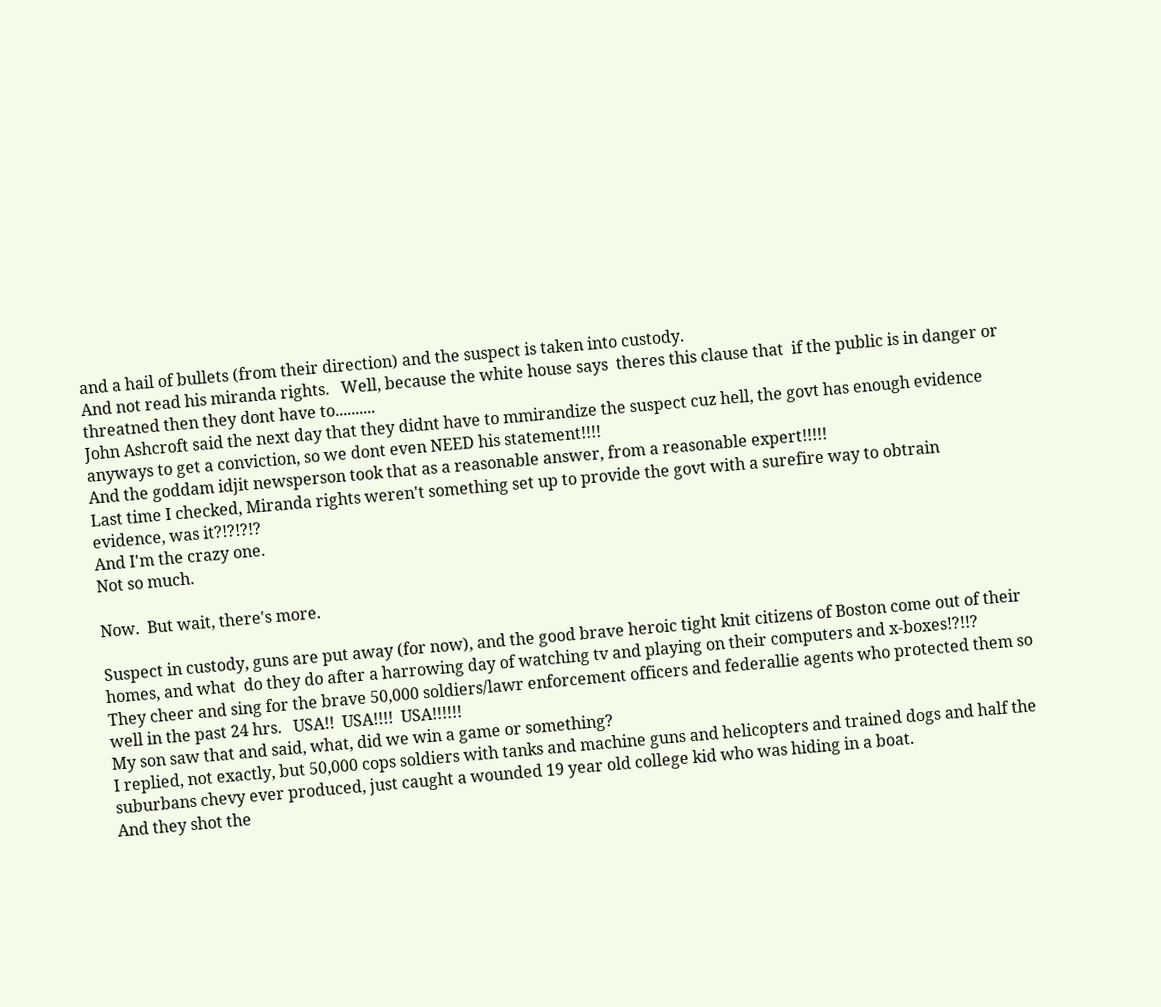and a hail of bullets (from their direction) and the suspect is taken into custody.
And not read his miranda rights.   Well, because the white house says  theres this clause that  if the public is in danger or threatned then they dont have to..........
John Ashcroft said the next day that they didnt have to mmirandize the suspect cuz hell, the govt has enough evidence anyways to get a conviction, so we dont even NEED his statement!!!!
And the goddam idjit newsperson took that as a reasonable answer, from a reasonable expert!!!!!
Last time I checked, Miranda rights weren't something set up to provide the govt with a surefire way to obtrain evidence, was it?!?!?!?
And I'm the crazy one.
Not so much.

Now.  But wait, there's more.

Suspect in custody, guns are put away (for now), and the good brave heroic tight knit citizens of Boston come out of their homes, and what  do they do after a harrowing day of watching tv and playing on their computers and x-boxes!?!!?
They cheer and sing for the brave 50,000 soldiers/lawr enforcement officers and federallie agents who protected them so well in the past 24 hrs.   USA!!  USA!!!!  USA!!!!!!
My son saw that and said, what, did we win a game or something?
I replied, not exactly, but 50,000 cops soldiers with tanks and machine guns and helicopters and trained dogs and half the suburbans chevy ever produced, just caught a wounded 19 year old college kid who was hiding in a boat.
And they shot the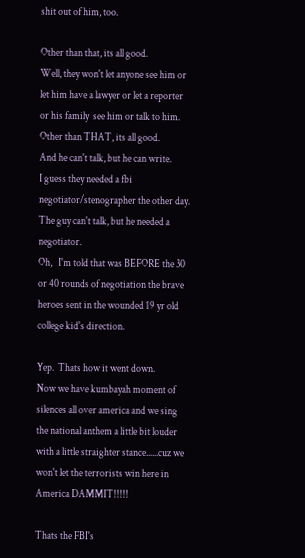shit out of him, too.

Other than that, its all good.
Well, they won't let anyone see him or let him have a lawyer or let a reporter or his family  see him or talk to him.
Other than THAT, its all good.
And he can't talk, but he can write.
I guess they needed a fbi negotiator/stenographer the other day.   The guy can't talk, but he needed a negotiator.
Oh,   I'm told that was BEFORE the 30 or 40 rounds of negotiation the brave heroes sent in the wounded 19 yr old college kid's direction.

Yep.  Thats how it went down.
Now we have kumbayah moment of silences all over america and we sing the national anthem a little bit louder with a little straighter stance......cuz we won't let the terrorists win here in America DAMMIT!!!!!

Thats the FBI's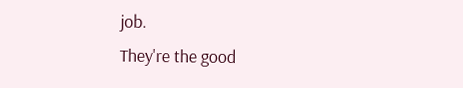job.
They're the good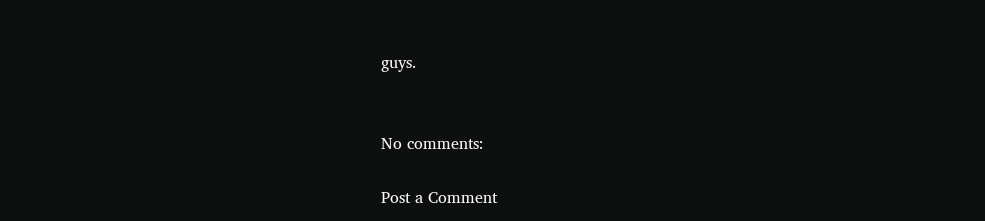guys.


No comments:

Post a Comment